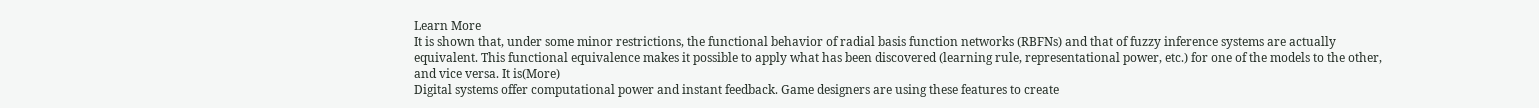Learn More
It is shown that, under some minor restrictions, the functional behavior of radial basis function networks (RBFNs) and that of fuzzy inference systems are actually equivalent. This functional equivalence makes it possible to apply what has been discovered (learning rule, representational power, etc.) for one of the models to the other, and vice versa. It is(More)
Digital systems offer computational power and instant feedback. Game designers are using these features to create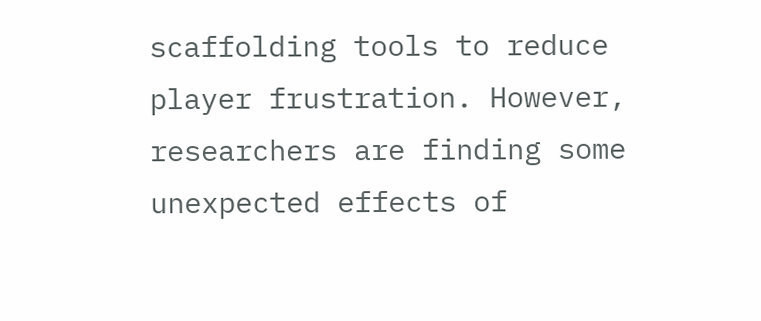scaffolding tools to reduce player frustration. However, researchers are finding some unexpected effects of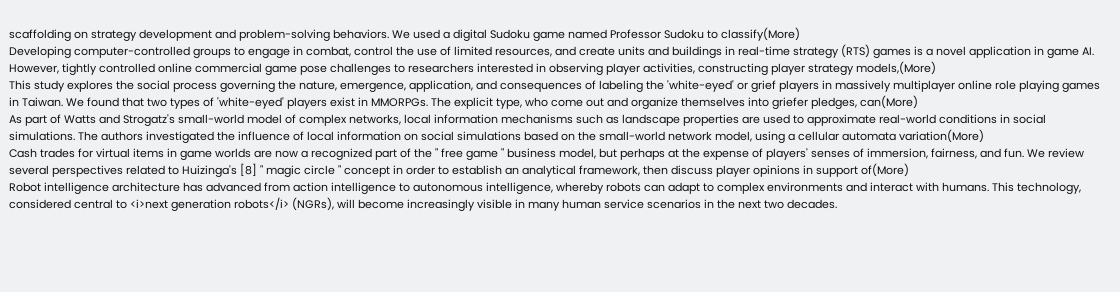scaffolding on strategy development and problem-solving behaviors. We used a digital Sudoku game named Professor Sudoku to classify(More)
Developing computer-controlled groups to engage in combat, control the use of limited resources, and create units and buildings in real-time strategy (RTS) games is a novel application in game AI. However, tightly controlled online commercial game pose challenges to researchers interested in observing player activities, constructing player strategy models,(More)
This study explores the social process governing the nature, emergence, application, and consequences of labeling the 'white-eyed' or grief players in massively multiplayer online role playing games in Taiwan. We found that two types of 'white-eyed' players exist in MMORPGs. The explicit type, who come out and organize themselves into griefer pledges, can(More)
As part of Watts and Strogatz's small-world model of complex networks, local information mechanisms such as landscape properties are used to approximate real-world conditions in social simulations. The authors investigated the influence of local information on social simulations based on the small-world network model, using a cellular automata variation(More)
Cash trades for virtual items in game worlds are now a recognized part of the " free game " business model, but perhaps at the expense of players' senses of immersion, fairness, and fun. We review several perspectives related to Huizinga's [8] " magic circle " concept in order to establish an analytical framework, then discuss player opinions in support of(More)
Robot intelligence architecture has advanced from action intelligence to autonomous intelligence, whereby robots can adapt to complex environments and interact with humans. This technology, considered central to <i>next generation robots</i> (NGRs), will become increasingly visible in many human service scenarios in the next two decades.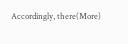Accordingly, there(More)